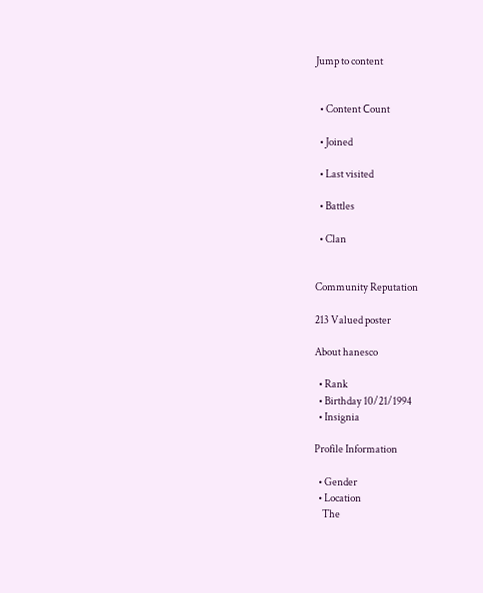Jump to content


  • Content Сount

  • Joined

  • Last visited

  • Battles

  • Clan


Community Reputation

213 Valued poster

About hanesco

  • Rank
  • Birthday 10/21/1994
  • Insignia

Profile Information

  • Gender
  • Location
    The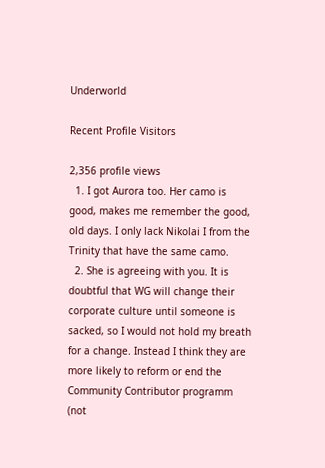Underworld

Recent Profile Visitors

2,356 profile views
  1. I got Aurora too. Her camo is good, makes me remember the good, old days. I only lack Nikolai I from the Trinity that have the same camo.
  2. She is agreeing with you. It is doubtful that WG will change their corporate culture until someone is sacked, so I would not hold my breath for a change. Instead I think they are more likely to reform or end the Community Contributor programm (not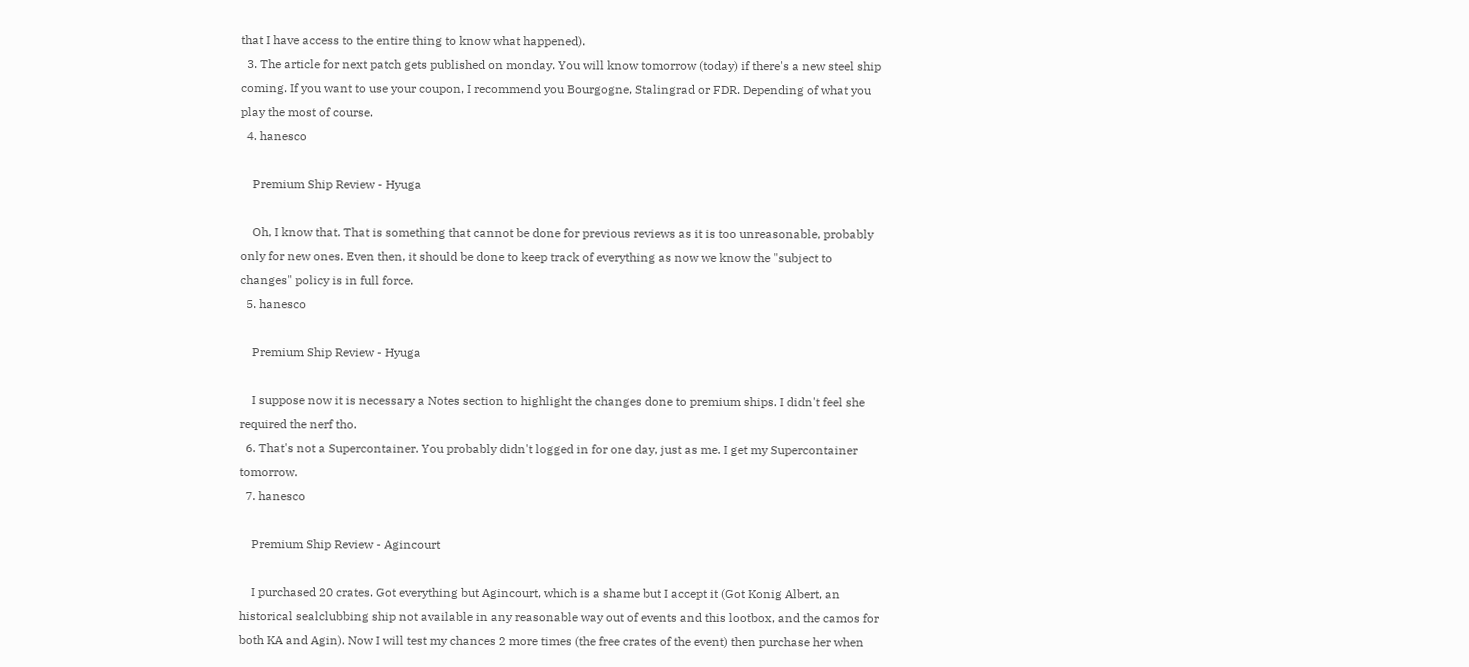that I have access to the entire thing to know what happened).
  3. The article for next patch gets published on monday. You will know tomorrow (today) if there's a new steel ship coming. If you want to use your coupon, I recommend you Bourgogne, Stalingrad or FDR. Depending of what you play the most of course.
  4. hanesco

    Premium Ship Review - Hyuga

    Oh, I know that. That is something that cannot be done for previous reviews as it is too unreasonable, probably only for new ones. Even then, it should be done to keep track of everything as now we know the "subject to changes" policy is in full force.
  5. hanesco

    Premium Ship Review - Hyuga

    I suppose now it is necessary a Notes section to highlight the changes done to premium ships. I didn't feel she required the nerf tho.
  6. That's not a Supercontainer. You probably didn't logged in for one day, just as me. I get my Supercontainer tomorrow.
  7. hanesco

    Premium Ship Review - Agincourt

    I purchased 20 crates. Got everything but Agincourt, which is a shame but I accept it (Got Konig Albert, an historical sealclubbing ship not available in any reasonable way out of events and this lootbox, and the camos for both KA and Agin). Now I will test my chances 2 more times (the free crates of the event) then purchase her when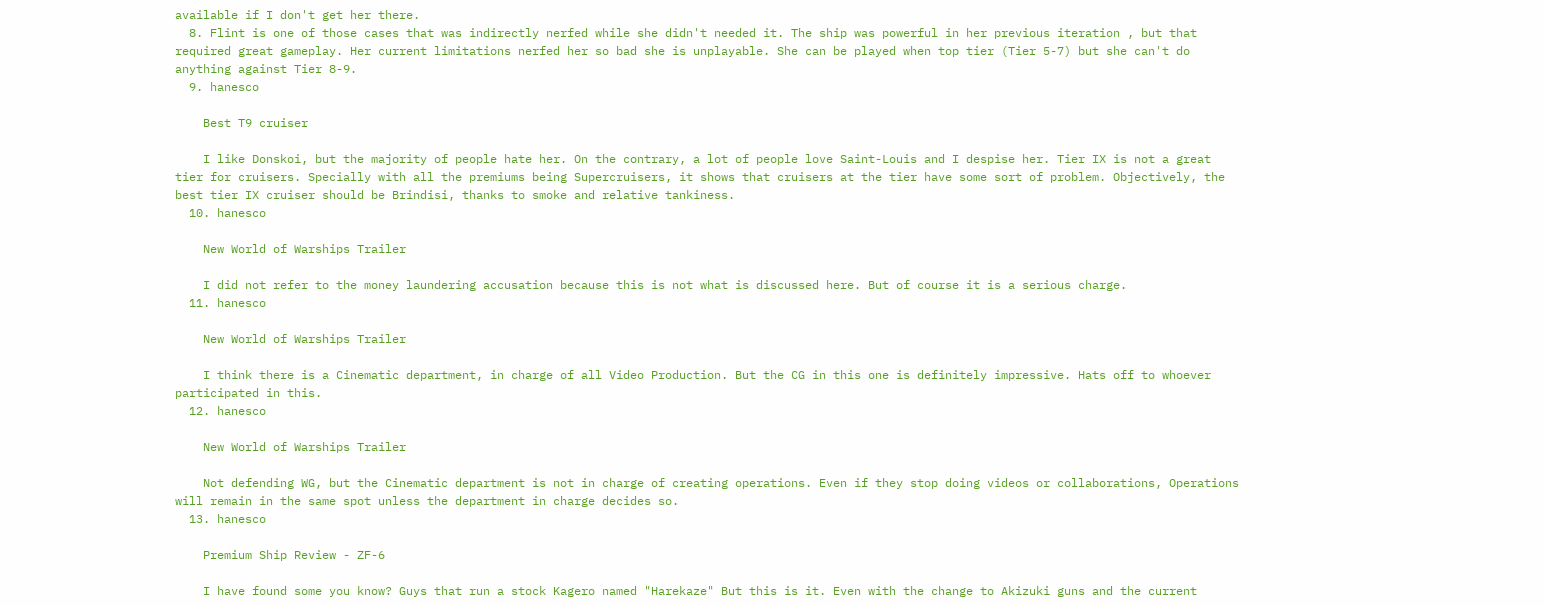available if I don't get her there.
  8. Flint is one of those cases that was indirectly nerfed while she didn't needed it. The ship was powerful in her previous iteration , but that required great gameplay. Her current limitations nerfed her so bad she is unplayable. She can be played when top tier (Tier 5-7) but she can't do anything against Tier 8-9.
  9. hanesco

    Best T9 cruiser

    I like Donskoi, but the majority of people hate her. On the contrary, a lot of people love Saint-Louis and I despise her. Tier IX is not a great tier for cruisers. Specially with all the premiums being Supercruisers, it shows that cruisers at the tier have some sort of problem. Objectively, the best tier IX cruiser should be Brindisi, thanks to smoke and relative tankiness.
  10. hanesco

    New World of Warships Trailer

    I did not refer to the money laundering accusation because this is not what is discussed here. But of course it is a serious charge.
  11. hanesco

    New World of Warships Trailer

    I think there is a Cinematic department, in charge of all Video Production. But the CG in this one is definitely impressive. Hats off to whoever participated in this.
  12. hanesco

    New World of Warships Trailer

    Not defending WG, but the Cinematic department is not in charge of creating operations. Even if they stop doing videos or collaborations, Operations will remain in the same spot unless the department in charge decides so.
  13. hanesco

    Premium Ship Review - ZF-6

    I have found some you know? Guys that run a stock Kagero named "Harekaze" But this is it. Even with the change to Akizuki guns and the current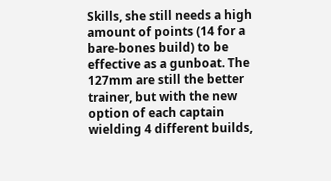Skills, she still needs a high amount of points (14 for a bare-bones build) to be effective as a gunboat. The 127mm are still the better trainer, but with the new option of each captain wielding 4 different builds,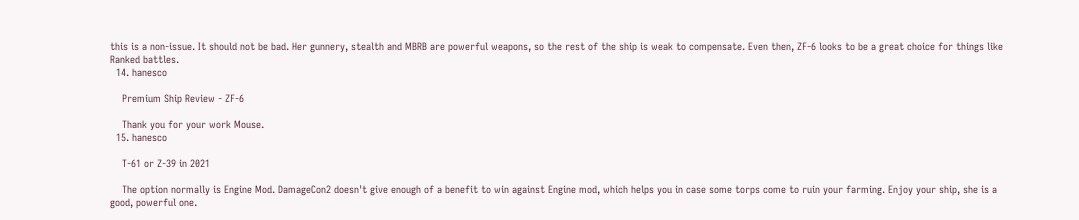this is a non-issue. It should not be bad. Her gunnery, stealth and MBRB are powerful weapons, so the rest of the ship is weak to compensate. Even then, ZF-6 looks to be a great choice for things like Ranked battles.
  14. hanesco

    Premium Ship Review - ZF-6

    Thank you for your work Mouse.
  15. hanesco

    T-61 or Z-39 in 2021

    The option normally is Engine Mod. DamageCon2 doesn't give enough of a benefit to win against Engine mod, which helps you in case some torps come to ruin your farming. Enjoy your ship, she is a good, powerful one.